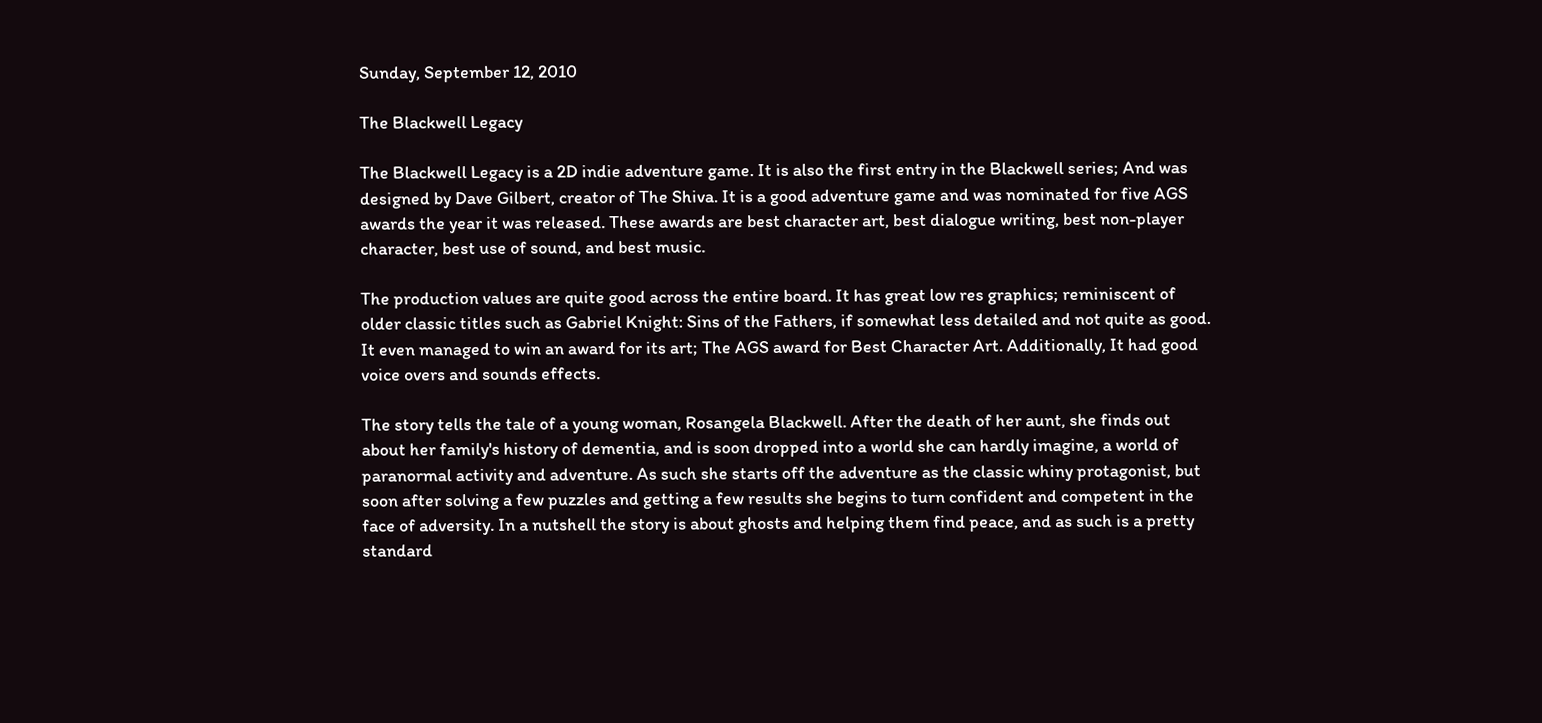Sunday, September 12, 2010

The Blackwell Legacy

The Blackwell Legacy is a 2D indie adventure game. It is also the first entry in the Blackwell series; And was designed by Dave Gilbert, creator of The Shiva. It is a good adventure game and was nominated for five AGS awards the year it was released. These awards are best character art, best dialogue writing, best non-player character, best use of sound, and best music.

The production values are quite good across the entire board. It has great low res graphics; reminiscent of older classic titles such as Gabriel Knight: Sins of the Fathers, if somewhat less detailed and not quite as good. It even managed to win an award for its art; The AGS award for Best Character Art. Additionally, It had good voice overs and sounds effects.

The story tells the tale of a young woman, Rosangela Blackwell. After the death of her aunt, she finds out about her family's history of dementia, and is soon dropped into a world she can hardly imagine, a world of paranormal activity and adventure. As such she starts off the adventure as the classic whiny protagonist, but soon after solving a few puzzles and getting a few results she begins to turn confident and competent in the face of adversity. In a nutshell the story is about ghosts and helping them find peace, and as such is a pretty standard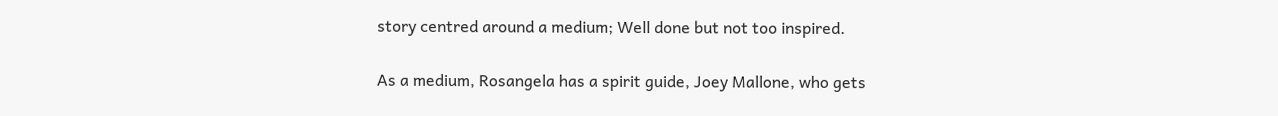story centred around a medium; Well done but not too inspired.

As a medium, Rosangela has a spirit guide, Joey Mallone, who gets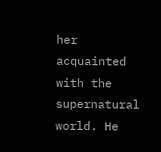her acquainted with the supernatural world. He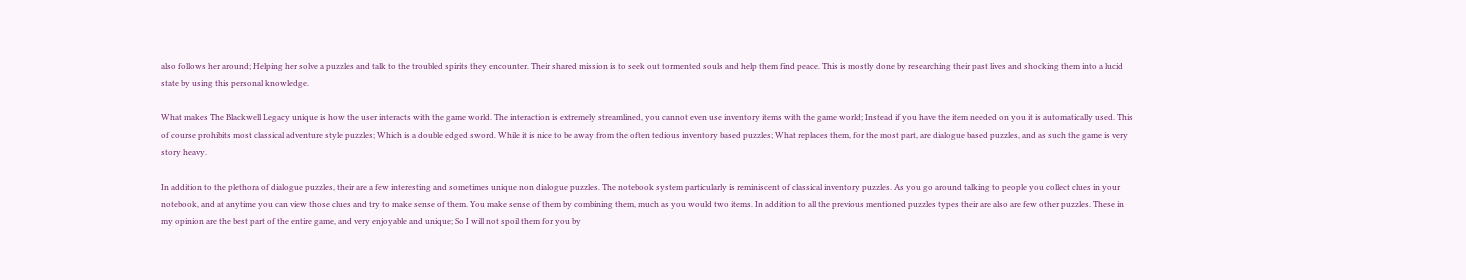also follows her around; Helping her solve a puzzles and talk to the troubled spirits they encounter. Their shared mission is to seek out tormented souls and help them find peace. This is mostly done by researching their past lives and shocking them into a lucid state by using this personal knowledge.

What makes The Blackwell Legacy unique is how the user interacts with the game world. The interaction is extremely streamlined, you cannot even use inventory items with the game world; Instead if you have the item needed on you it is automatically used. This of course prohibits most classical adventure style puzzles; Which is a double edged sword. While it is nice to be away from the often tedious inventory based puzzles; What replaces them, for the most part, are dialogue based puzzles, and as such the game is very story heavy.

In addition to the plethora of dialogue puzzles, their are a few interesting and sometimes unique non dialogue puzzles. The notebook system particularly is reminiscent of classical inventory puzzles. As you go around talking to people you collect clues in your notebook, and at anytime you can view those clues and try to make sense of them. You make sense of them by combining them, much as you would two items. In addition to all the previous mentioned puzzles types their are also are few other puzzles. These in my opinion are the best part of the entire game, and very enjoyable and unique; So I will not spoil them for you by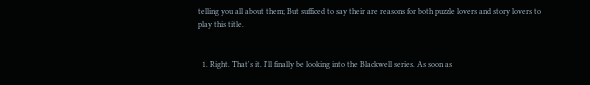telling you all about them; But sufficed to say their are reasons for both puzzle lovers and story lovers to play this title.


  1. Right. That's it. I'll finally be looking into the Blackwell series. As soon as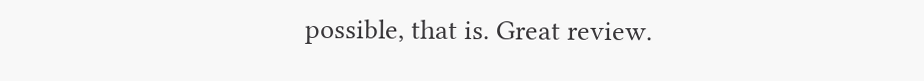possible, that is. Great review.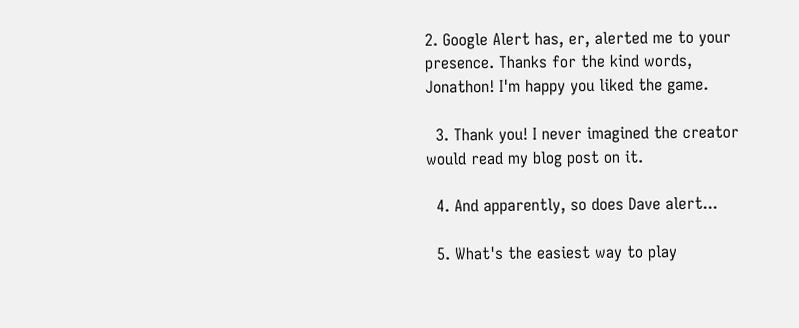2. Google Alert has, er, alerted me to your presence. Thanks for the kind words, Jonathon! I'm happy you liked the game.

  3. Thank you! I never imagined the creator would read my blog post on it.

  4. And apparently, so does Dave alert...

  5. What's the easiest way to play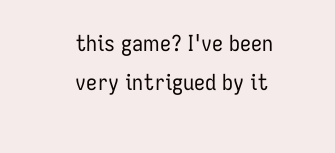this game? I've been very intrigued by it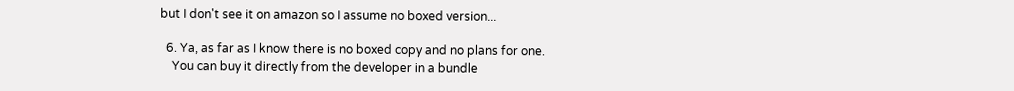but I don't see it on amazon so I assume no boxed version...

  6. Ya, as far as I know there is no boxed copy and no plans for one.
    You can buy it directly from the developer in a bundle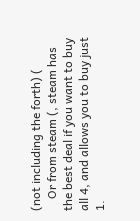(not including the forth) (
    Or from steam (, steam has the best deal if you want to buy all 4, and allows you to buy just 1.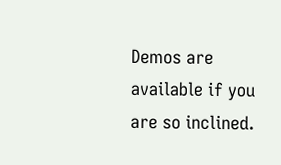Demos are available if you are so inclined.